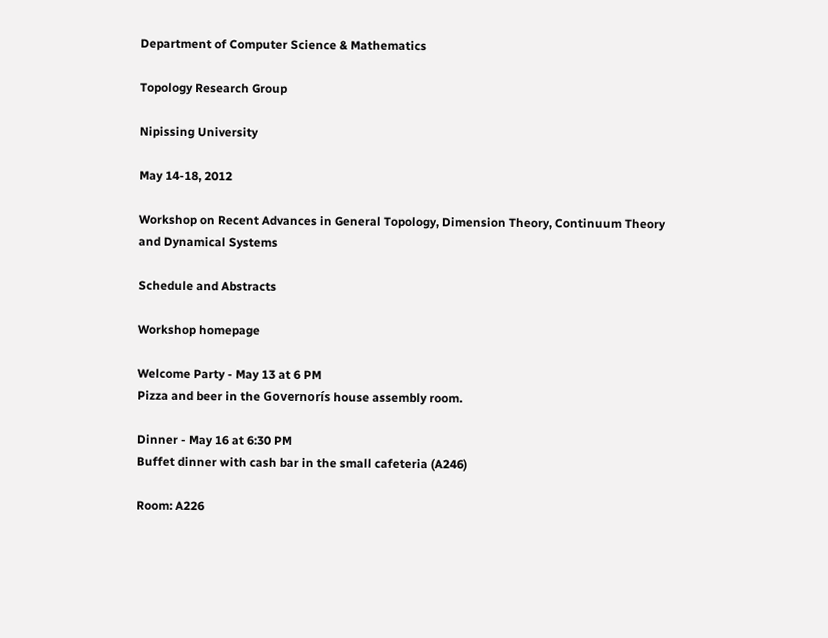Department of Computer Science & Mathematics

Topology Research Group

Nipissing University

May 14-18, 2012

Workshop on Recent Advances in General Topology, Dimension Theory, Continuum Theory and Dynamical Systems

Schedule and Abstracts

Workshop homepage

Welcome Party - May 13 at 6 PM
Pizza and beer in the Governorís house assembly room.

Dinner - May 16 at 6:30 PM
Buffet dinner with cash bar in the small cafeteria (A246)

Room: A226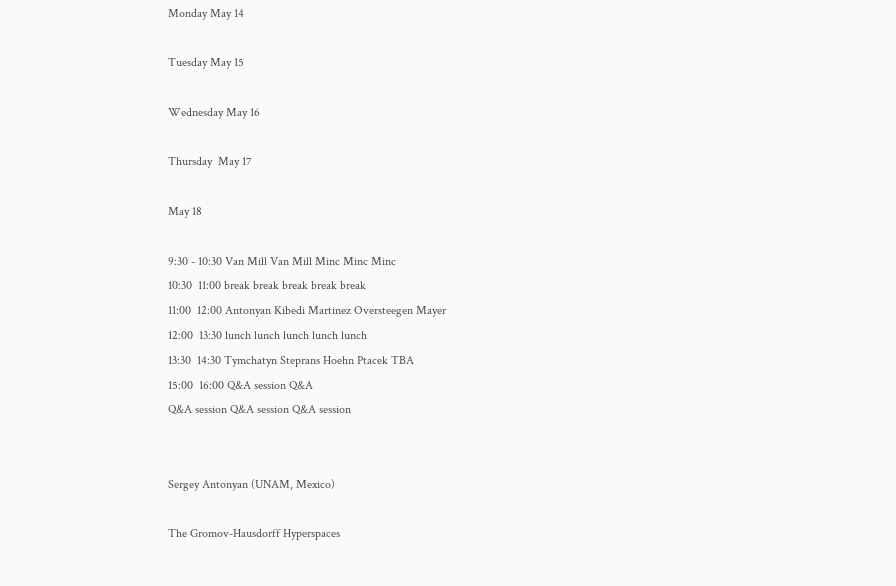Monday May 14

Tuesday May 15

Wednesday May 16

Thursday  May 17

May 18

9:30 - 10:30 Van Mill Van Mill Minc Minc Minc
10:30  11:00 break break break break break
11:00  12:00 Antonyan Kibedi Martinez Oversteegen Mayer
12:00  13:30 lunch lunch lunch lunch lunch
13:30  14:30 Tymchatyn Steprans Hoehn Ptacek TBA
15:00  16:00 Q&A session Q&A
Q&A session Q&A session Q&A session


Sergey Antonyan (UNAM, Mexico)

The Gromov-Hausdorff Hyperspaces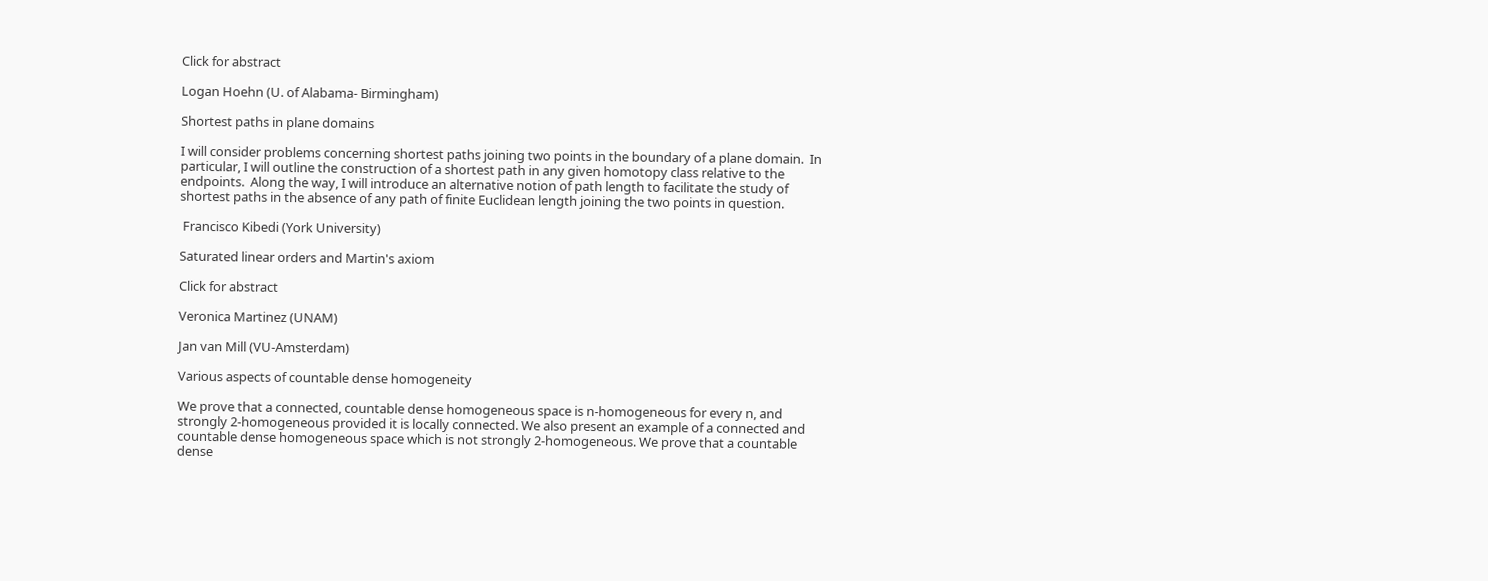Click for abstract

Logan Hoehn (U. of Alabama- Birmingham)

Shortest paths in plane domains

I will consider problems concerning shortest paths joining two points in the boundary of a plane domain.  In particular, I will outline the construction of a shortest path in any given homotopy class relative to the endpoints.  Along the way, I will introduce an alternative notion of path length to facilitate the study of shortest paths in the absence of any path of finite Euclidean length joining the two points in question.

 Francisco Kibedi (York University)

Saturated linear orders and Martin's axiom

Click for abstract

Veronica Martinez (UNAM)

Jan van Mill (VU-Amsterdam)

Various aspects of countable dense homogeneity

We prove that a connected, countable dense homogeneous space is n-homogeneous for every n, and strongly 2-homogeneous provided it is locally connected. We also present an example of a connected and countable dense homogeneous space which is not strongly 2-homogeneous. We prove that a countable dense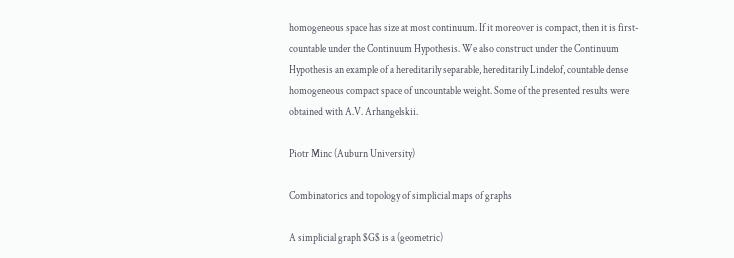homogeneous space has size at most continuum. If it moreover is compact, then it is first-countable under the Continuum Hypothesis. We also construct under the Continuum Hypothesis an example of a hereditarily separable, hereditarily Lindelof, countable dense homogeneous compact space of uncountable weight. Some of the presented results were obtained with A.V. Arhangelskii.

Piotr Minc (Auburn University)

Combinatorics and topology of simplicial maps of graphs

A simplicial graph $G$ is a (geometric)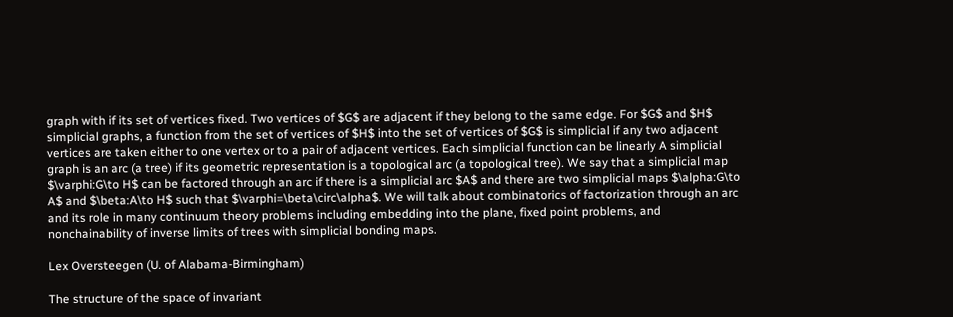graph with if its set of vertices fixed. Two vertices of $G$ are adjacent if they belong to the same edge. For $G$ and $H$ simplicial graphs, a function from the set of vertices of $H$ into the set of vertices of $G$ is simplicial if any two adjacent vertices are taken either to one vertex or to a pair of adjacent vertices. Each simplicial function can be linearly A simplicial graph is an arc (a tree) if its geometric representation is a topological arc (a topological tree). We say that a simplicial map $\varphi:G\to H$ can be factored through an arc if there is a simplicial arc $A$ and there are two simplicial maps $\alpha:G\to A$ and $\beta:A\to H$ such that $\varphi=\beta\circ\alpha$. We will talk about combinatorics of factorization through an arc and its role in many continuum theory problems including embedding into the plane, fixed point problems, and nonchainability of inverse limits of trees with simplicial bonding maps.

Lex Oversteegen (U. of Alabama-Birmingham)

The structure of the space of invariant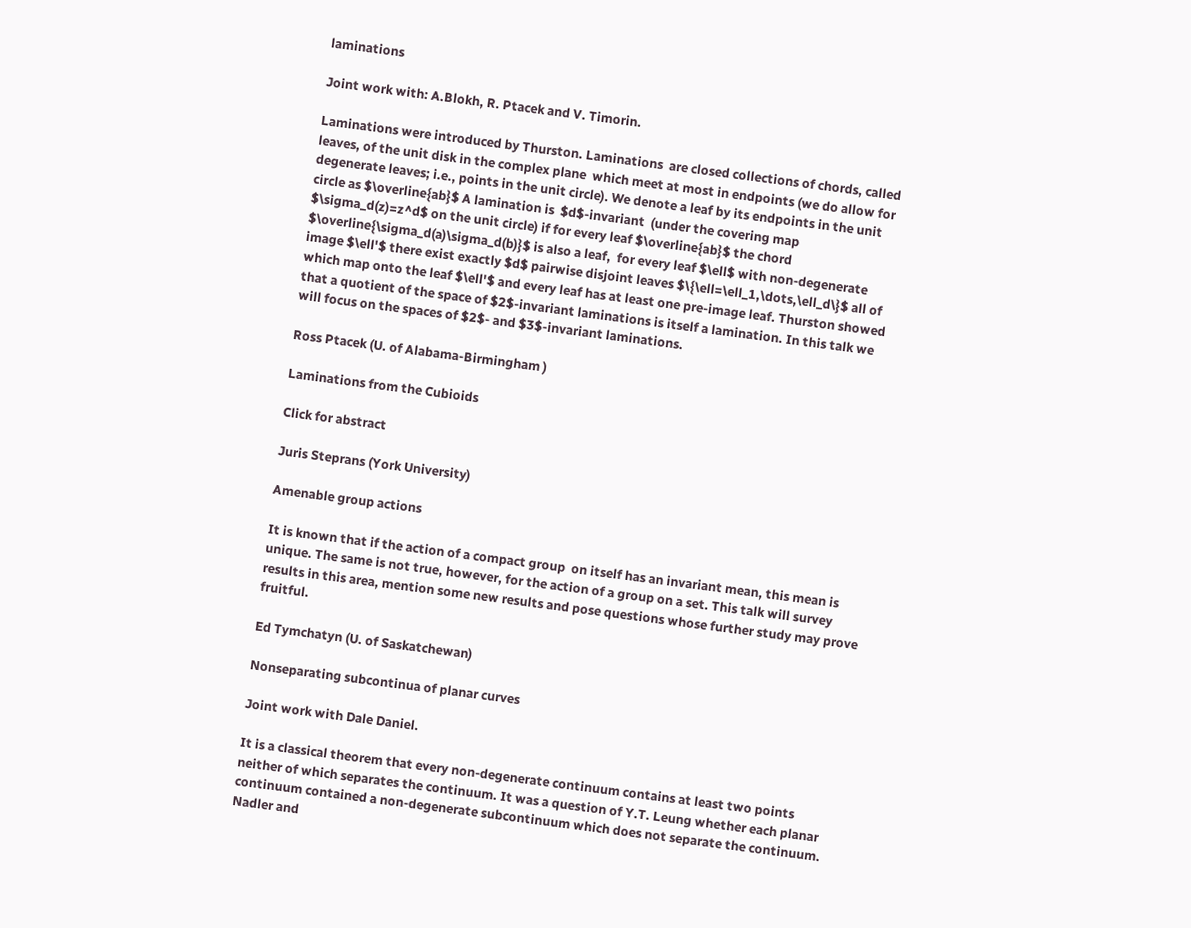laminations

Joint work with: A.Blokh, R. Ptacek and V. Timorin.

Laminations were introduced by Thurston. Laminations  are closed collections of chords, called leaves, of the unit disk in the complex plane  which meet at most in endpoints (we do allow for degenerate leaves; i.e., points in the unit circle). We denote a leaf by its endpoints in the unit circle as $\overline{ab}$ A lamination is  $d$-invariant  (under the covering map $\sigma_d(z)=z^d$ on the unit circle) if for every leaf $\overline{ab}$ the chord $\overline{\sigma_d(a)\sigma_d(b)}$ is also a leaf,  for every leaf $\ell$ with non-degenerate image $\ell'$ there exist exactly $d$ pairwise disjoint leaves $\{\ell=\ell_1,\dots,\ell_d\}$ all of which map onto the leaf $\ell'$ and every leaf has at least one pre-image leaf. Thurston showed that a quotient of the space of $2$-invariant laminations is itself a lamination. In this talk we will focus on the spaces of $2$- and $3$-invariant laminations.

Ross Ptacek (U. of Alabama-Birmingham )

Laminations from the Cubioids

Click for abstract

Juris Steprans (York University)

Amenable group actions

It is known that if the action of a compact group  on itself has an invariant mean, this mean is unique. The same is not true, however, for the action of a group on a set. This talk will survey results in this area, mention some new results and pose questions whose further study may prove fruitful.

Ed Tymchatyn (U. of Saskatchewan)

Nonseparating subcontinua of planar curves

Joint work with Dale Daniel.

It is a classical theorem that every non-degenerate continuum contains at least two points neither of which separates the continuum. It was a question of Y.T. Leung whether each planar continuum contained a non-degenerate subcontinuum which does not separate the continuum. Nadler and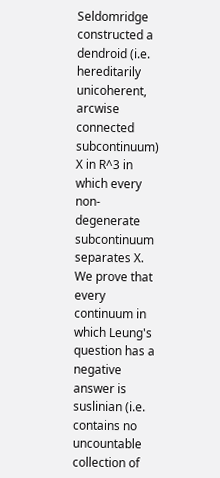Seldomridge constructed a dendroid (i.e. hereditarily unicoherent, arcwise connected subcontinuum) X in R^3 in which every non-degenerate subcontinuum separates X. We prove that every continuum in which Leung's question has a negative answer is suslinian (i.e. contains no uncountable collection of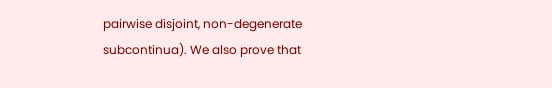pairwise disjoint, non-degenerate subcontinua). We also prove that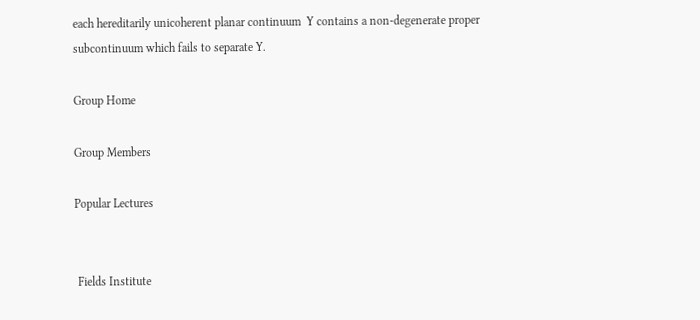each hereditarily unicoherent planar continuum  Y contains a non-degenerate proper subcontinuum which fails to separate Y.

Group Home

Group Members

Popular Lectures


 Fields Institute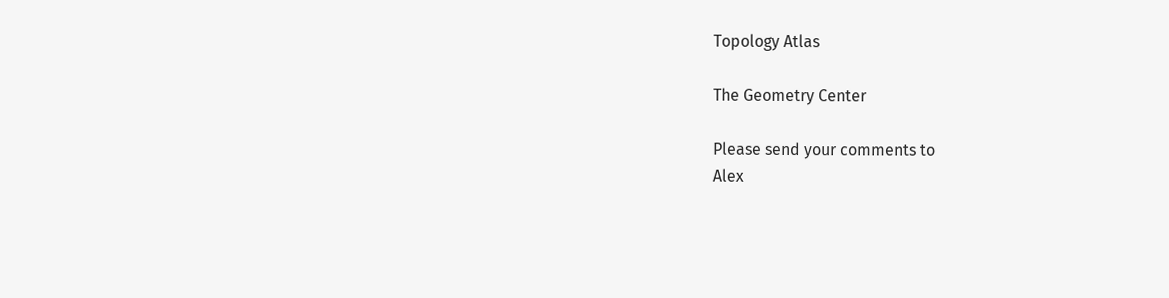Topology Atlas

The Geometry Center

Please send your comments to
Alex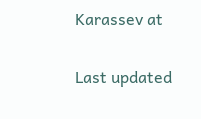Karassev at

Last updated